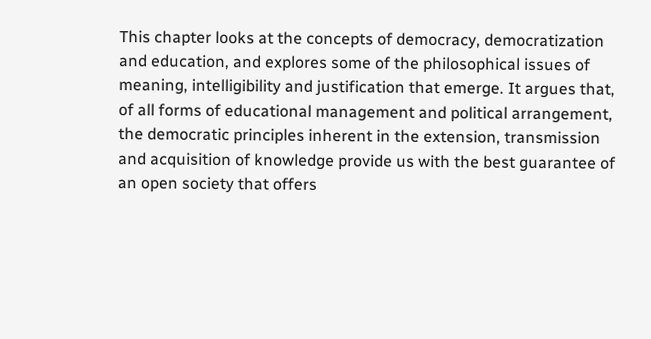This chapter looks at the concepts of democracy, democratization and education, and explores some of the philosophical issues of meaning, intelligibility and justification that emerge. It argues that, of all forms of educational management and political arrangement, the democratic principles inherent in the extension, transmission and acquisition of knowledge provide us with the best guarantee of an open society that offers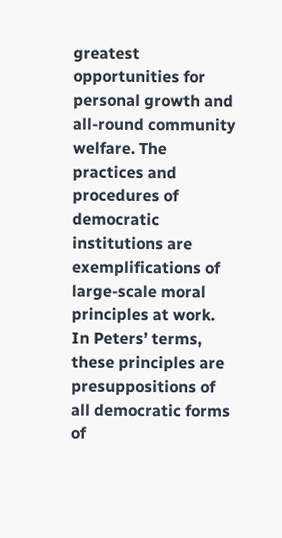greatest opportunities for personal growth and all-round community welfare. The practices and procedures of democratic institutions are exemplifications of large-scale moral principles at work. In Peters’ terms, these principles are presuppositions of all democratic forms of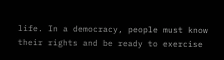life. In a democracy, people must know their rights and be ready to exercise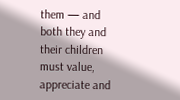them — and both they and their children must value, appreciate and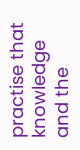practise that knowledge and the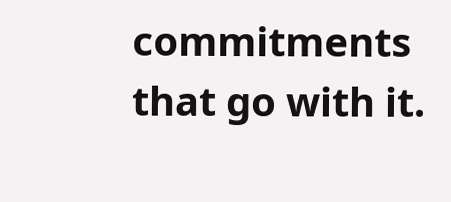commitments that go with it.